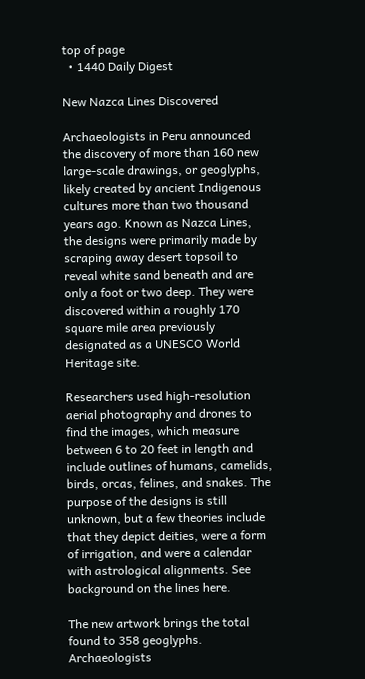top of page
  • 1440 Daily Digest

New Nazca Lines Discovered

Archaeologists in Peru announced the discovery of more than 160 new large-scale drawings, or geoglyphs, likely created by ancient Indigenous cultures more than two thousand years ago. Known as Nazca Lines, the designs were primarily made by scraping away desert topsoil to reveal white sand beneath and are only a foot or two deep. They were discovered within a roughly 170 square mile area previously designated as a UNESCO World Heritage site.

Researchers used high-resolution aerial photography and drones to find the images, which measure between 6 to 20 feet in length and include outlines of humans, camelids, birds, orcas, felines, and snakes. The purpose of the designs is still unknown, but a few theories include that they depict deities, were a form of irrigation, and were a calendar with astrological alignments. See background on the lines here.

The new artwork brings the total found to 358 geoglyphs. Archaeologists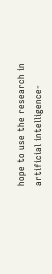hope to use the research in artificial intelligence-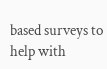based surveys to help with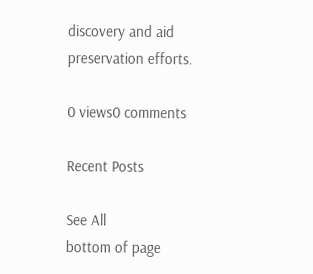discovery and aid preservation efforts.

0 views0 comments

Recent Posts

See All
bottom of page